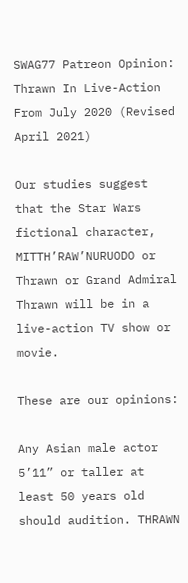SWAG77 Patreon Opinion: Thrawn In Live-Action From July 2020 (Revised April 2021)

Our studies suggest that the Star Wars fictional character, MITTH’RAW’NURUODO or Thrawn or Grand Admiral Thrawn will be in a live-action TV show or movie.

These are our opinions:

Any Asian male actor 5’11” or taller at least 50 years old should audition. THRAWN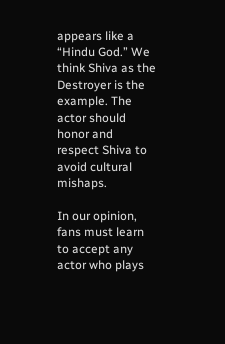appears like a “Hindu God.” We think Shiva as the Destroyer is the example. The actor should honor and respect Shiva to avoid cultural mishaps.

In our opinion, fans must learn to accept any actor who plays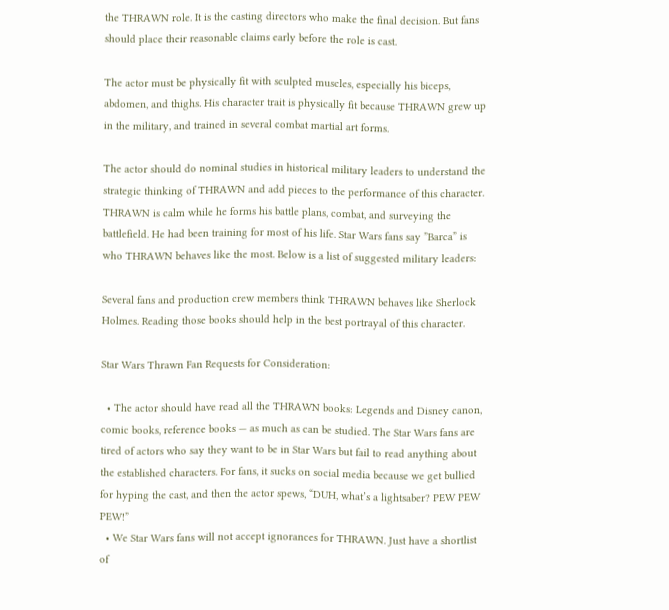the THRAWN role. It is the casting directors who make the final decision. But fans should place their reasonable claims early before the role is cast.

The actor must be physically fit with sculpted muscles, especially his biceps, abdomen, and thighs. His character trait is physically fit because THRAWN grew up in the military, and trained in several combat martial art forms.

The actor should do nominal studies in historical military leaders to understand the strategic thinking of THRAWN and add pieces to the performance of this character. THRAWN is calm while he forms his battle plans, combat, and surveying the battlefield. He had been training for most of his life. Star Wars fans say ”Barca” is who THRAWN behaves like the most. Below is a list of suggested military leaders:

Several fans and production crew members think THRAWN behaves like Sherlock Holmes. Reading those books should help in the best portrayal of this character.

Star Wars Thrawn Fan Requests for Consideration:

  • The actor should have read all the THRAWN books: Legends and Disney canon, comic books, reference books — as much as can be studied. The Star Wars fans are tired of actors who say they want to be in Star Wars but fail to read anything about the established characters. For fans, it sucks on social media because we get bullied for hyping the cast, and then the actor spews, “DUH, what’s a lightsaber? PEW PEW PEW!”
  • We Star Wars fans will not accept ignorances for THRAWN. Just have a shortlist of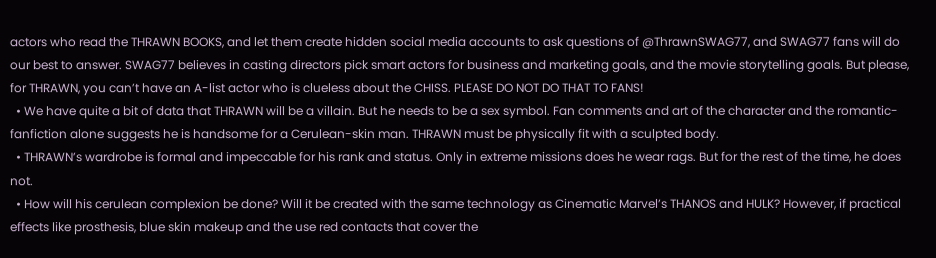actors who read the THRAWN BOOKS, and let them create hidden social media accounts to ask questions of @ThrawnSWAG77, and SWAG77 fans will do our best to answer. SWAG77 believes in casting directors pick smart actors for business and marketing goals, and the movie storytelling goals. But please, for THRAWN, you can’t have an A-list actor who is clueless about the CHISS. PLEASE DO NOT DO THAT TO FANS!
  • We have quite a bit of data that THRAWN will be a villain. But he needs to be a sex symbol. Fan comments and art of the character and the romantic-fanfiction alone suggests he is handsome for a Cerulean-skin man. THRAWN must be physically fit with a sculpted body.
  • THRAWN’s wardrobe is formal and impeccable for his rank and status. Only in extreme missions does he wear rags. But for the rest of the time, he does not.
  • How will his cerulean complexion be done? Will it be created with the same technology as Cinematic Marvel’s THANOS and HULK? However, if practical effects like prosthesis, blue skin makeup and the use red contacts that cover the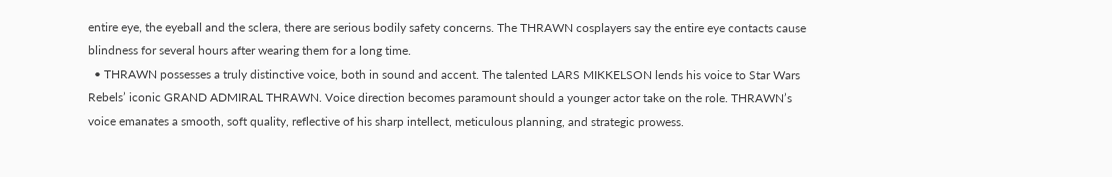entire eye, the eyeball and the sclera, there are serious bodily safety concerns. The THRAWN cosplayers say the entire eye contacts cause blindness for several hours after wearing them for a long time.
  • THRAWN possesses a truly distinctive voice, both in sound and accent. The talented LARS MIKKELSON lends his voice to Star Wars Rebels’ iconic GRAND ADMIRAL THRAWN. Voice direction becomes paramount should a younger actor take on the role. THRAWN’s voice emanates a smooth, soft quality, reflective of his sharp intellect, meticulous planning, and strategic prowess.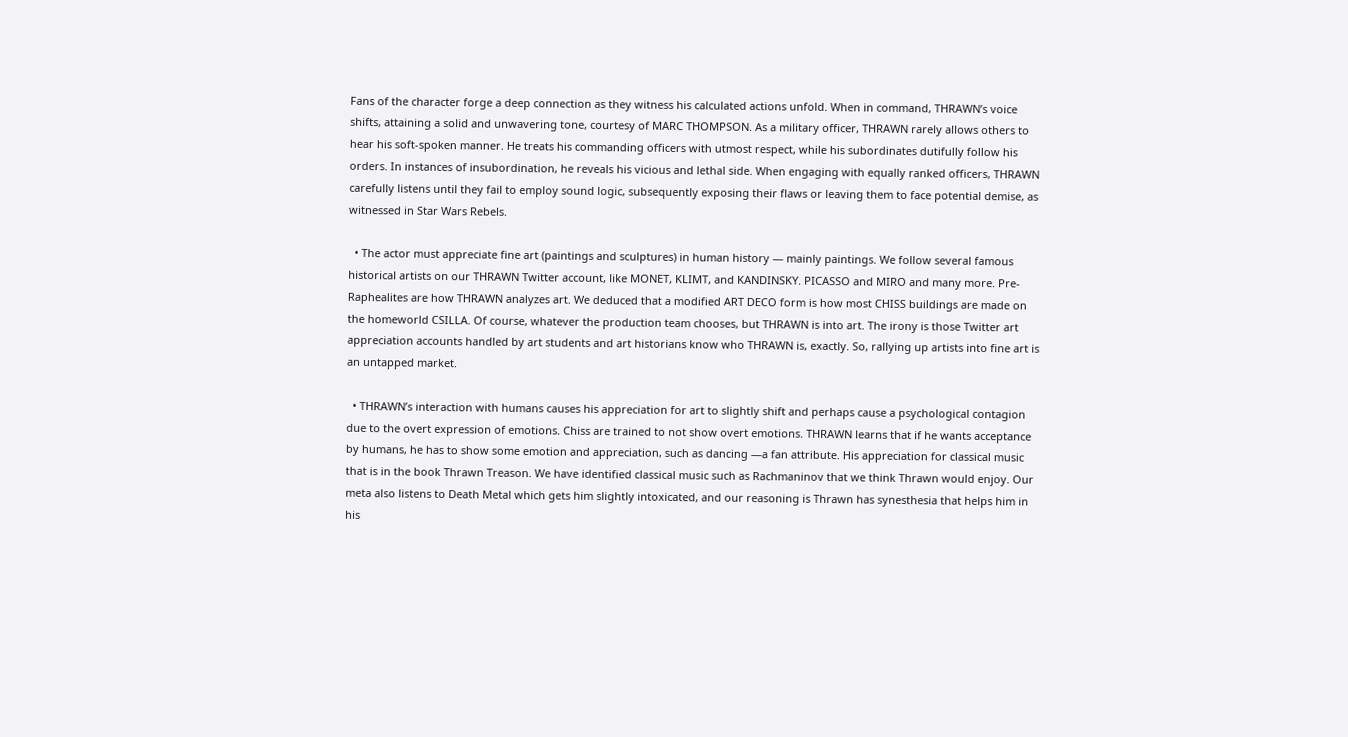Fans of the character forge a deep connection as they witness his calculated actions unfold. When in command, THRAWN’s voice shifts, attaining a solid and unwavering tone, courtesy of MARC THOMPSON. As a military officer, THRAWN rarely allows others to hear his soft-spoken manner. He treats his commanding officers with utmost respect, while his subordinates dutifully follow his orders. In instances of insubordination, he reveals his vicious and lethal side. When engaging with equally ranked officers, THRAWN carefully listens until they fail to employ sound logic, subsequently exposing their flaws or leaving them to face potential demise, as witnessed in Star Wars Rebels.

  • The actor must appreciate fine art (paintings and sculptures) in human history — mainly paintings. We follow several famous historical artists on our THRAWN Twitter account, like MONET, KLIMT, and KANDINSKY. PICASSO and MIRO and many more. Pre-Raphealites are how THRAWN analyzes art. We deduced that a modified ART DECO form is how most CHISS buildings are made on the homeworld CSILLA. Of course, whatever the production team chooses, but THRAWN is into art. The irony is those Twitter art appreciation accounts handled by art students and art historians know who THRAWN is, exactly. So, rallying up artists into fine art is an untapped market.

  • THRAWN’s interaction with humans causes his appreciation for art to slightly shift and perhaps cause a psychological contagion due to the overt expression of emotions. Chiss are trained to not show overt emotions. THRAWN learns that if he wants acceptance by humans, he has to show some emotion and appreciation, such as dancing —a fan attribute. His appreciation for classical music that is in the book Thrawn Treason. We have identified classical music such as Rachmaninov that we think Thrawn would enjoy. Our meta also listens to Death Metal which gets him slightly intoxicated, and our reasoning is Thrawn has synesthesia that helps him in his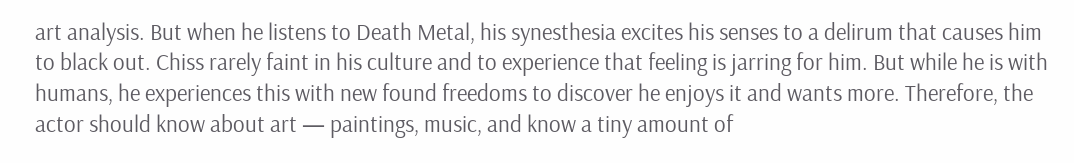art analysis. But when he listens to Death Metal, his synesthesia excites his senses to a delirum that causes him to black out. Chiss rarely faint in his culture and to experience that feeling is jarring for him. But while he is with humans, he experiences this with new found freedoms to discover he enjoys it and wants more. Therefore, the actor should know about art — paintings, music, and know a tiny amount of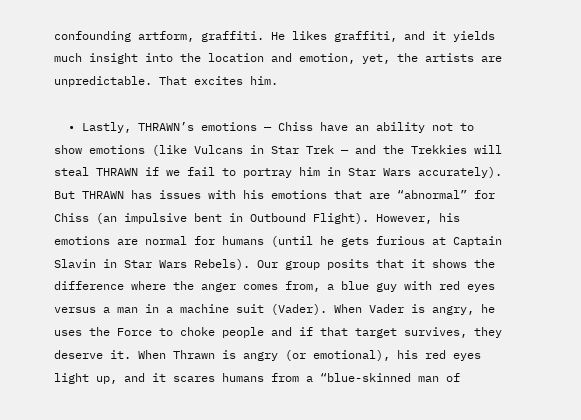confounding artform, graffiti. He likes graffiti, and it yields much insight into the location and emotion, yet, the artists are unpredictable. That excites him.

  • Lastly, THRAWN’s emotions — Chiss have an ability not to show emotions (like Vulcans in Star Trek — and the Trekkies will steal THRAWN if we fail to portray him in Star Wars accurately). But THRAWN has issues with his emotions that are “abnormal” for Chiss (an impulsive bent in Outbound Flight). However, his emotions are normal for humans (until he gets furious at Captain Slavin in Star Wars Rebels). Our group posits that it shows the difference where the anger comes from, a blue guy with red eyes versus a man in a machine suit (Vader). When Vader is angry, he uses the Force to choke people and if that target survives, they deserve it. When Thrawn is angry (or emotional), his red eyes light up, and it scares humans from a “blue-skinned man of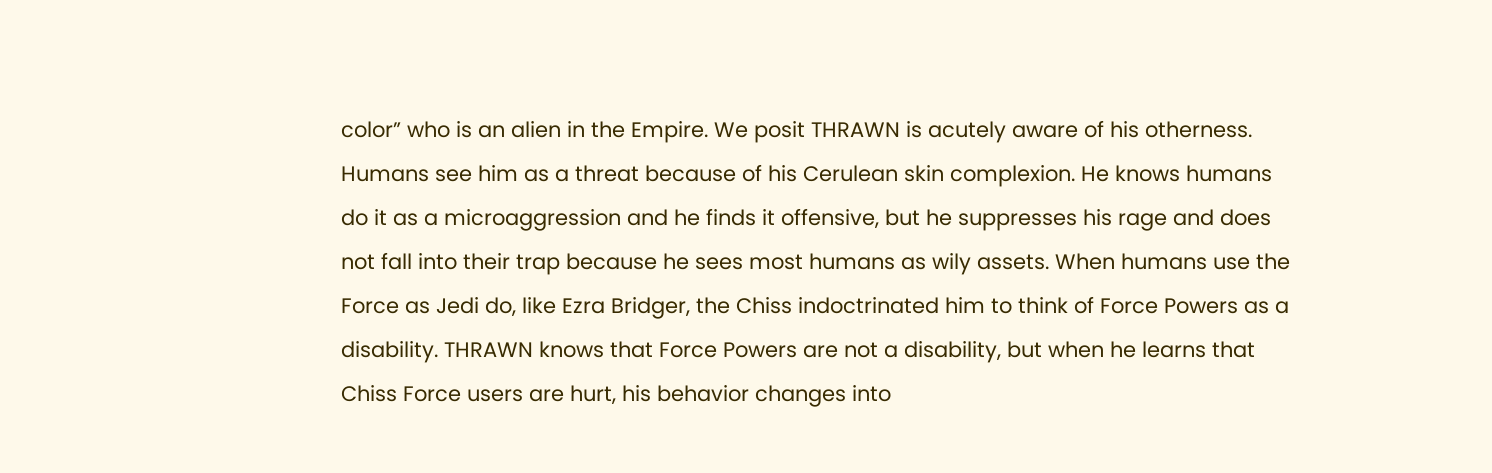color” who is an alien in the Empire. We posit THRAWN is acutely aware of his otherness. Humans see him as a threat because of his Cerulean skin complexion. He knows humans do it as a microaggression and he finds it offensive, but he suppresses his rage and does not fall into their trap because he sees most humans as wily assets. When humans use the Force as Jedi do, like Ezra Bridger, the Chiss indoctrinated him to think of Force Powers as a disability. THRAWN knows that Force Powers are not a disability, but when he learns that Chiss Force users are hurt, his behavior changes into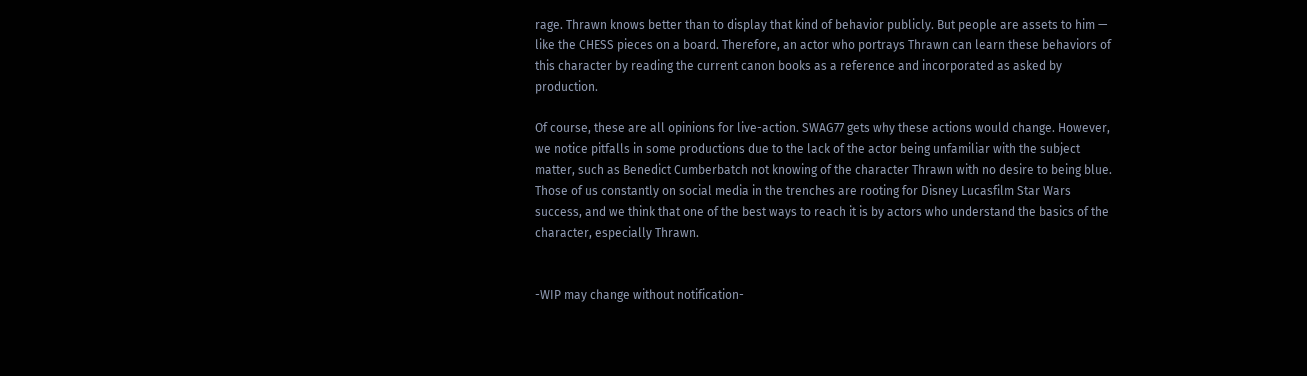rage. Thrawn knows better than to display that kind of behavior publicly. But people are assets to him — like the CHESS pieces on a board. Therefore, an actor who portrays Thrawn can learn these behaviors of this character by reading the current canon books as a reference and incorporated as asked by production.

Of course, these are all opinions for live-action. SWAG77 gets why these actions would change. However, we notice pitfalls in some productions due to the lack of the actor being unfamiliar with the subject matter, such as Benedict Cumberbatch not knowing of the character Thrawn with no desire to being blue. Those of us constantly on social media in the trenches are rooting for Disney Lucasfilm Star Wars success, and we think that one of the best ways to reach it is by actors who understand the basics of the character, especially Thrawn.


-WIP may change without notification-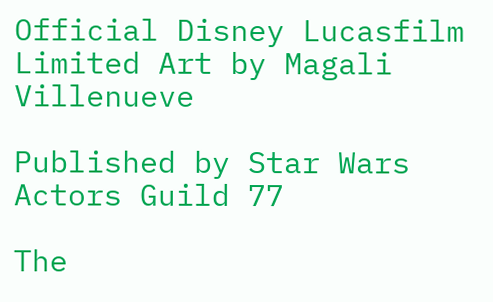Official Disney Lucasfilm Limited Art by Magali Villenueve

Published by Star Wars Actors Guild 77

The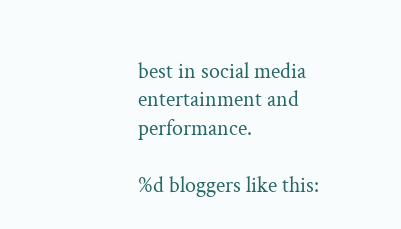best in social media entertainment and performance.

%d bloggers like this: